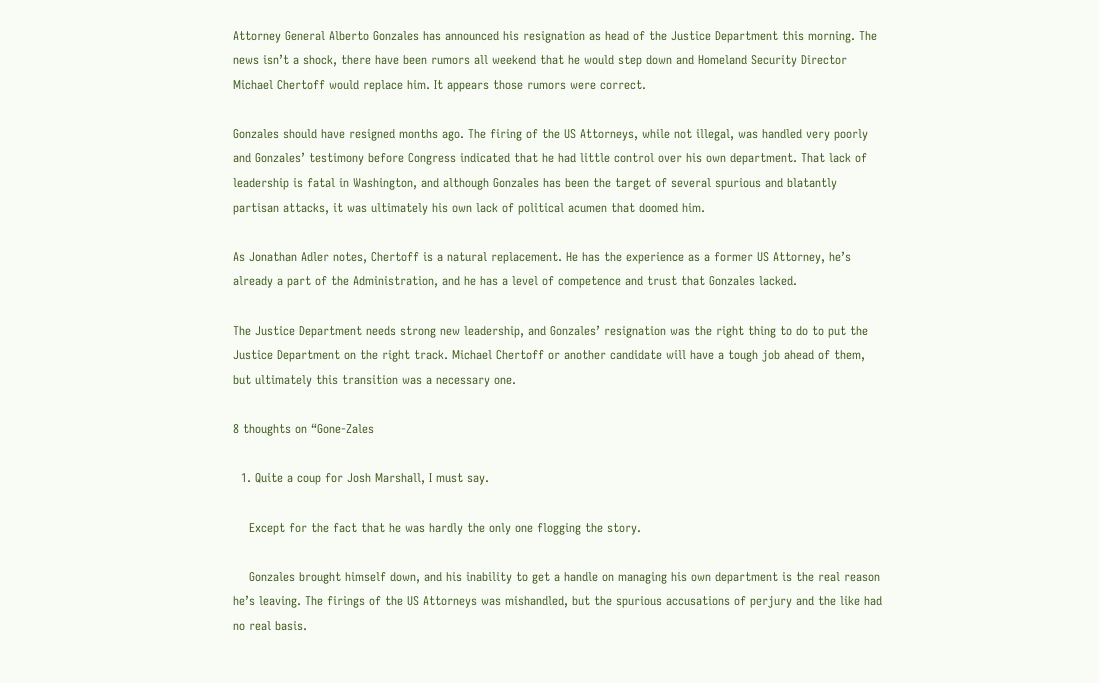Attorney General Alberto Gonzales has announced his resignation as head of the Justice Department this morning. The news isn’t a shock, there have been rumors all weekend that he would step down and Homeland Security Director Michael Chertoff would replace him. It appears those rumors were correct.

Gonzales should have resigned months ago. The firing of the US Attorneys, while not illegal, was handled very poorly and Gonzales’ testimony before Congress indicated that he had little control over his own department. That lack of leadership is fatal in Washington, and although Gonzales has been the target of several spurious and blatantly partisan attacks, it was ultimately his own lack of political acumen that doomed him.

As Jonathan Adler notes, Chertoff is a natural replacement. He has the experience as a former US Attorney, he’s already a part of the Administration, and he has a level of competence and trust that Gonzales lacked.

The Justice Department needs strong new leadership, and Gonzales’ resignation was the right thing to do to put the Justice Department on the right track. Michael Chertoff or another candidate will have a tough job ahead of them, but ultimately this transition was a necessary one.

8 thoughts on “Gone-Zales

  1. Quite a coup for Josh Marshall, I must say.

    Except for the fact that he was hardly the only one flogging the story.

    Gonzales brought himself down, and his inability to get a handle on managing his own department is the real reason he’s leaving. The firings of the US Attorneys was mishandled, but the spurious accusations of perjury and the like had no real basis.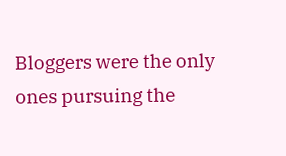Bloggers were the only ones pursuing the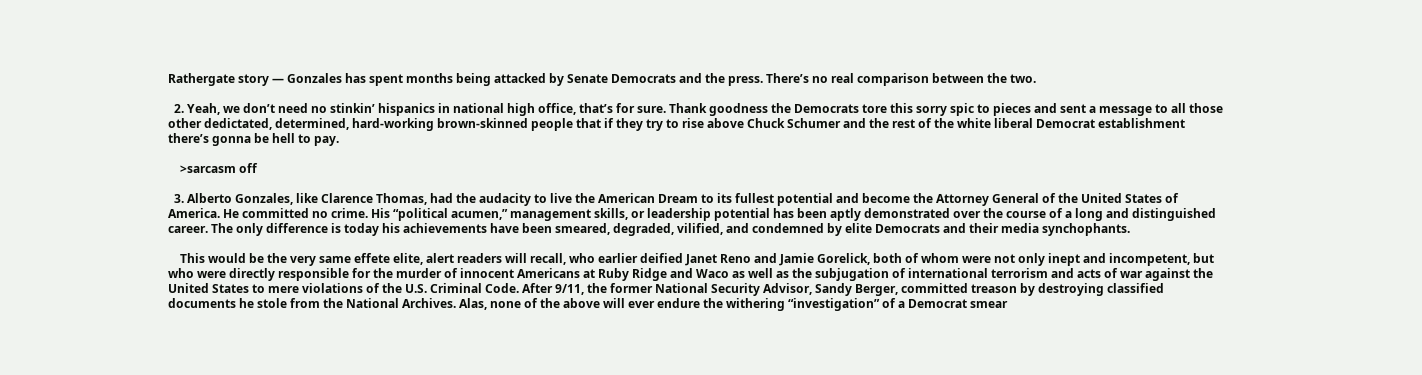Rathergate story — Gonzales has spent months being attacked by Senate Democrats and the press. There’s no real comparison between the two.

  2. Yeah, we don’t need no stinkin’ hispanics in national high office, that’s for sure. Thank goodness the Democrats tore this sorry spic to pieces and sent a message to all those other dedictated, determined, hard-working brown-skinned people that if they try to rise above Chuck Schumer and the rest of the white liberal Democrat establishment there’s gonna be hell to pay.

    >sarcasm off

  3. Alberto Gonzales, like Clarence Thomas, had the audacity to live the American Dream to its fullest potential and become the Attorney General of the United States of America. He committed no crime. His “political acumen,” management skills, or leadership potential has been aptly demonstrated over the course of a long and distinguished career. The only difference is today his achievements have been smeared, degraded, vilified, and condemned by elite Democrats and their media synchophants.

    This would be the very same effete elite, alert readers will recall, who earlier deified Janet Reno and Jamie Gorelick, both of whom were not only inept and incompetent, but who were directly responsible for the murder of innocent Americans at Ruby Ridge and Waco as well as the subjugation of international terrorism and acts of war against the United States to mere violations of the U.S. Criminal Code. After 9/11, the former National Security Advisor, Sandy Berger, committed treason by destroying classified documents he stole from the National Archives. Alas, none of the above will ever endure the withering “investigation” of a Democrat smear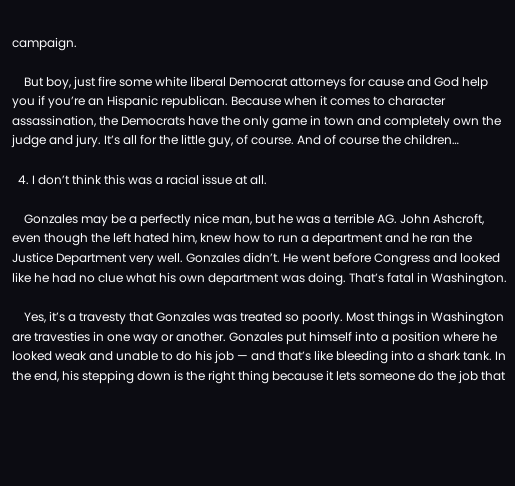campaign.

    But boy, just fire some white liberal Democrat attorneys for cause and God help you if you’re an Hispanic republican. Because when it comes to character assassination, the Democrats have the only game in town and completely own the judge and jury. It’s all for the little guy, of course. And of course the children…

  4. I don’t think this was a racial issue at all.

    Gonzales may be a perfectly nice man, but he was a terrible AG. John Ashcroft, even though the left hated him, knew how to run a department and he ran the Justice Department very well. Gonzales didn’t. He went before Congress and looked like he had no clue what his own department was doing. That’s fatal in Washington.

    Yes, it’s a travesty that Gonzales was treated so poorly. Most things in Washington are travesties in one way or another. Gonzales put himself into a position where he looked weak and unable to do his job — and that’s like bleeding into a shark tank. In the end, his stepping down is the right thing because it lets someone do the job that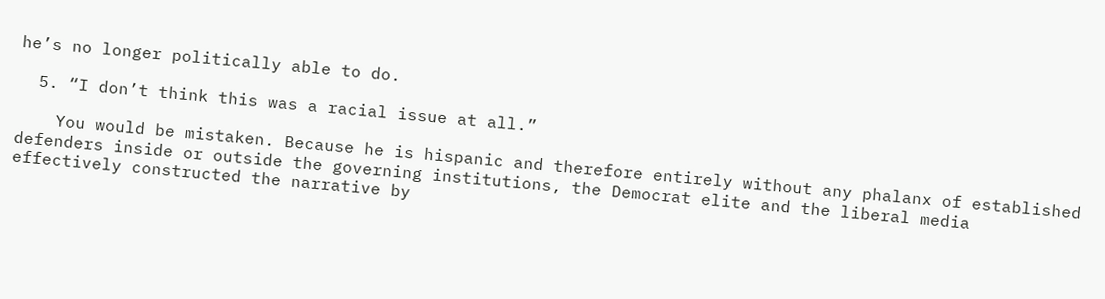he’s no longer politically able to do.

  5. “I don’t think this was a racial issue at all.”

    You would be mistaken. Because he is hispanic and therefore entirely without any phalanx of established defenders inside or outside the governing institutions, the Democrat elite and the liberal media effectively constructed the narrative by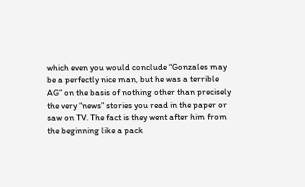which even you would conclude “Gonzales may be a perfectly nice man, but he was a terrible AG” on the basis of nothing other than precisely the very “news” stories you read in the paper or saw on TV. The fact is they went after him from the beginning like a pack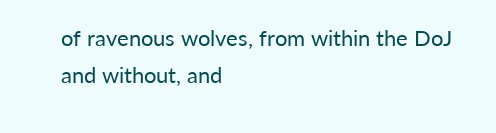of ravenous wolves, from within the DoJ and without, and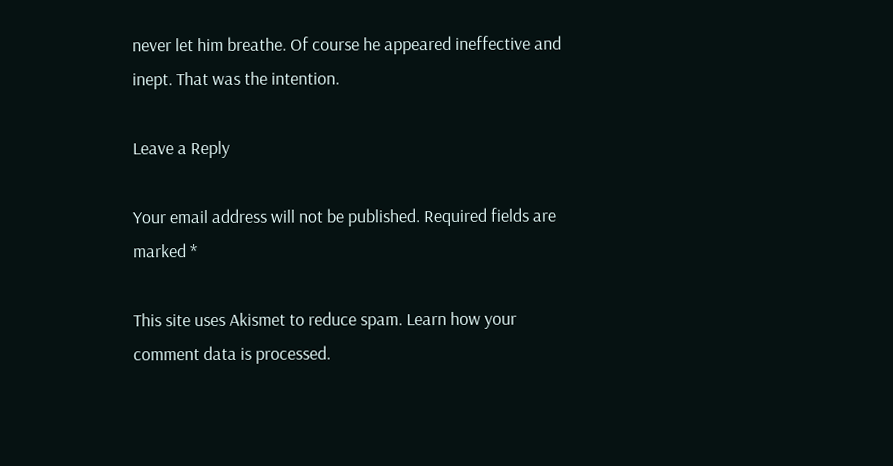never let him breathe. Of course he appeared ineffective and inept. That was the intention.

Leave a Reply

Your email address will not be published. Required fields are marked *

This site uses Akismet to reduce spam. Learn how your comment data is processed.